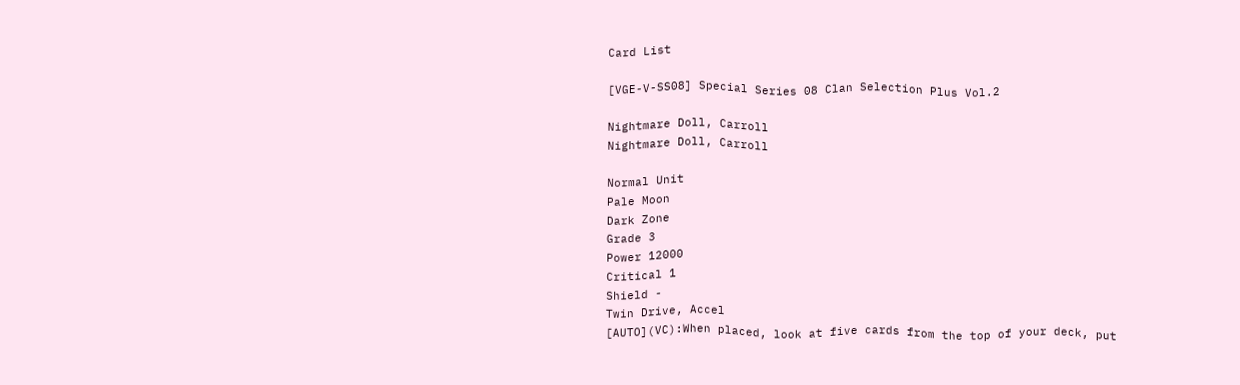Card List

[VGE-V-SS08] Special Series 08 Clan Selection Plus Vol.2

Nightmare Doll, Carroll
Nightmare Doll, Carroll

Normal Unit
Pale Moon
Dark Zone
Grade 3
Power 12000
Critical 1
Shield -
Twin Drive, Accel
[AUTO](VC):When placed, look at five cards from the top of your deck, put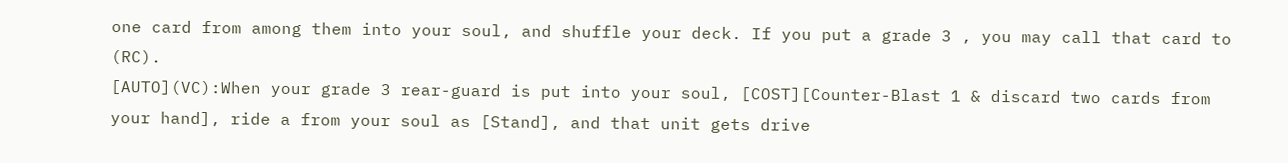one card from among them into your soul, and shuffle your deck. If you put a grade 3 , you may call that card to (RC).
[AUTO](VC):When your grade 3 rear-guard is put into your soul, [COST][Counter-Blast 1 & discard two cards from your hand], ride a from your soul as [Stand], and that unit gets drive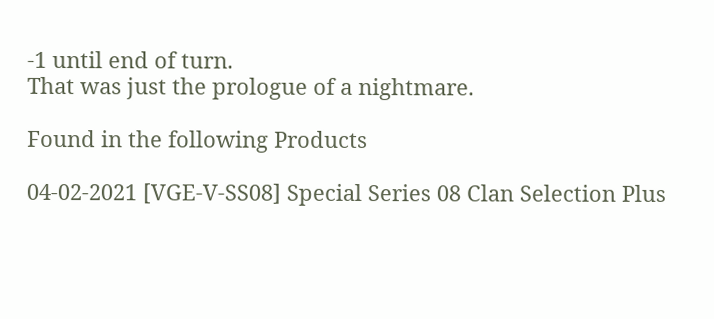-1 until end of turn.
That was just the prologue of a nightmare.

Found in the following Products

04-02-2021 [VGE-V-SS08] Special Series 08 Clan Selection Plus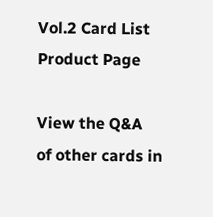Vol.2 Card List Product Page

View the Q&A
of other cards in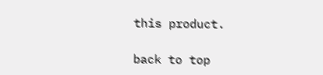this product.

back to top